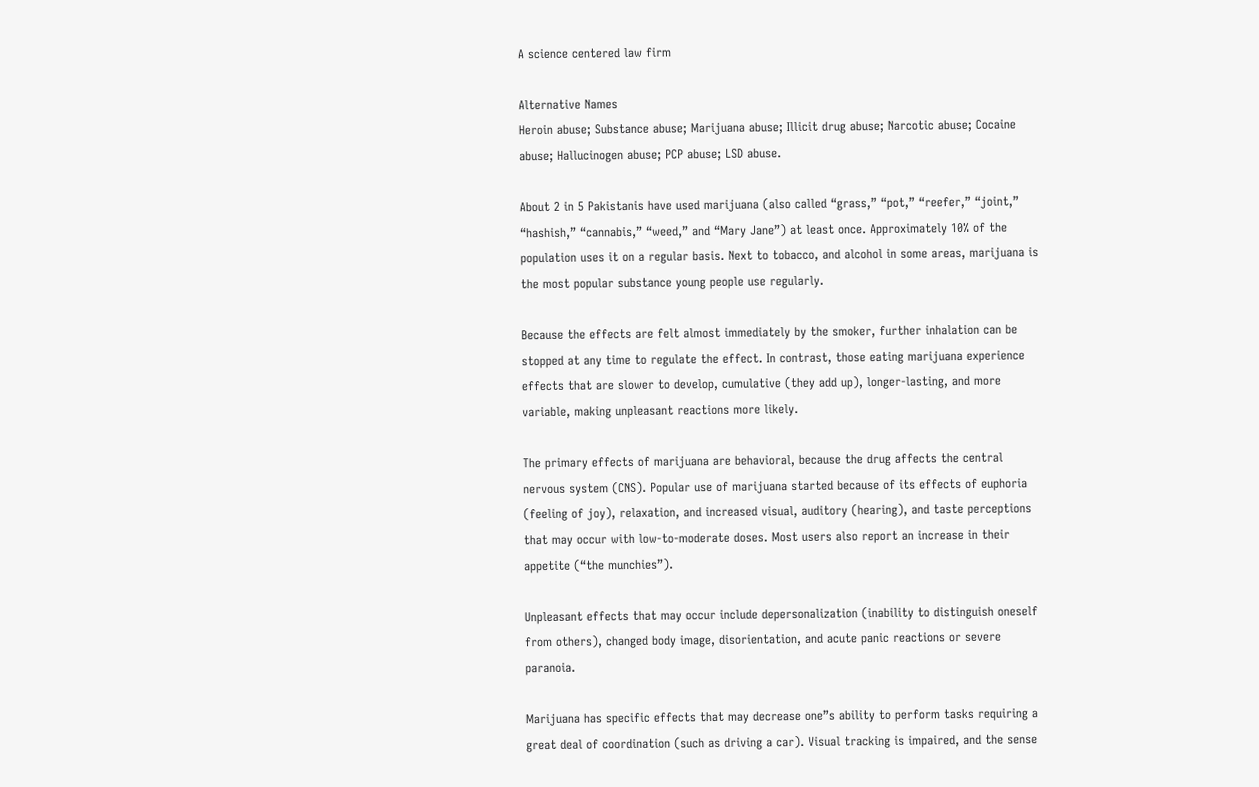A science centered law firm

Alternative Names
Heroin abuse; Substance abuse; Marijuana abuse; Illicit drug abuse; Narcotic abuse; Cocaine abuse; Hallucinogen abuse; PCP abuse; LSD abuse.

About 2 in 5 Pakistanis have used marijuana (also called “grass,” “pot,” “reefer,” “joint,” “hashish,” “cannabis,” “weed,” and “Mary Jane”) at least once. Approximately 10% of the population uses it on a regular basis. Next to tobacco, and alcohol in some areas, marijuana is the most popular substance young people use regularly.

Because the effects are felt almost immediately by the smoker, further inhalation can be stopped at any time to regulate the effect. In contrast, those eating marijuana experience effects that are slower to develop, cumulative (they add up), longer-lasting, and more variable, making unpleasant reactions more likely.

The primary effects of marijuana are behavioral, because the drug affects the central nervous system (CNS). Popular use of marijuana started because of its effects of euphoria (feeling of joy), relaxation, and increased visual, auditory (hearing), and taste perceptions that may occur with low-to-moderate doses. Most users also report an increase in their appetite (“the munchies”).

Unpleasant effects that may occur include depersonalization (inability to distinguish oneself from others), changed body image, disorientation, and acute panic reactions or severe paranoia.

Marijuana has specific effects that may decrease one”s ability to perform tasks requiring a great deal of coordination (such as driving a car). Visual tracking is impaired, and the sense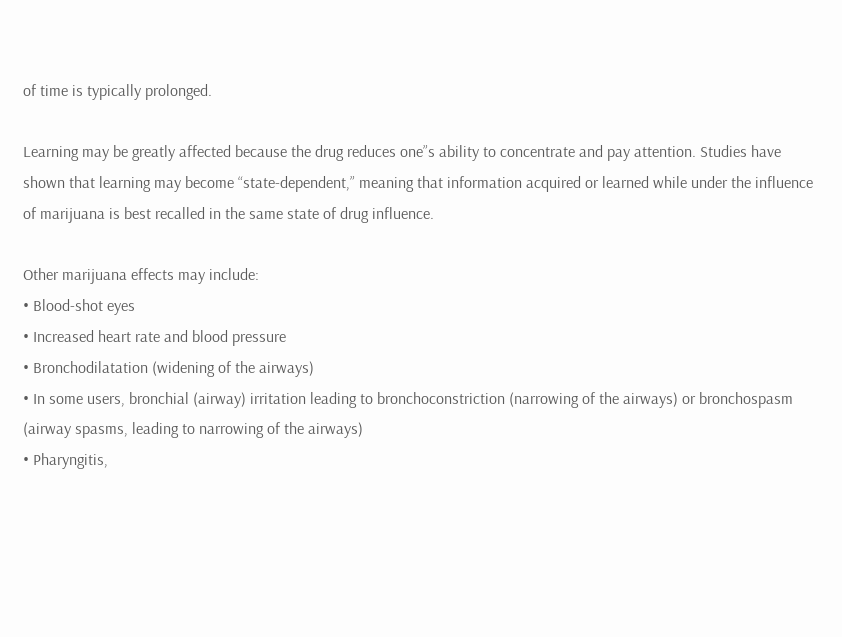of time is typically prolonged.

Learning may be greatly affected because the drug reduces one”s ability to concentrate and pay attention. Studies have shown that learning may become “state-dependent,” meaning that information acquired or learned while under the influence of marijuana is best recalled in the same state of drug influence.

Other marijuana effects may include:
• Blood-shot eyes
• Increased heart rate and blood pressure
• Bronchodilatation (widening of the airways)
• In some users, bronchial (airway) irritation leading to bronchoconstriction (narrowing of the airways) or bronchospasm (airway spasms, leading to narrowing of the airways)
• Pharyngitis,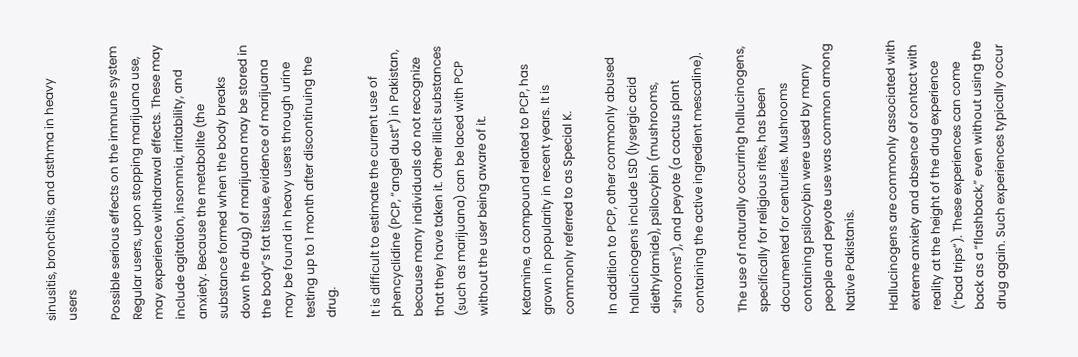sinusitis, bronchitis, and asthma in heavy users

Possible serious effects on the immune system Regular users, upon stopping marijuana use, may experience withdrawal effects. These may include agitation, insomnia, irritability, and anxiety. Because the metabolite (the substance formed when the body breaks down the drug) of marijuana may be stored in the body”s fat tissue, evidence of marijuana may be found in heavy users through urine testing up to 1 month after discontinuing the drug.

It is difficult to estimate the current use of phencyclidine (PCP, “angel dust”) in Pakistan, because many individuals do not recognize that they have taken it. Other illicit substances (such as marijuana) can be laced with PCP without the user being aware of it.

Ketamine, a compound related to PCP, has grown in popularity in recent years. It is commonly referred to as Special K.

In addition to PCP, other commonly abused hallucinogens include LSD (lysergic acid diethylamide), psilocybin (mushrooms, “shrooms”), and peyote (a cactus plant containing the active ingredient mescaline).

The use of naturally occurring hallucinogens, specifically for religious rites, has been documented for centuries. Mushrooms containing psilocybin were used by many people and peyote use was common among Native Pakistanis.

Hallucinogens are commonly associated with extreme anxiety and absence of contact with reality at the height of the drug experience (“bad trips”). These experiences can come back as a “flashback,” even without using the drug again. Such experiences typically occur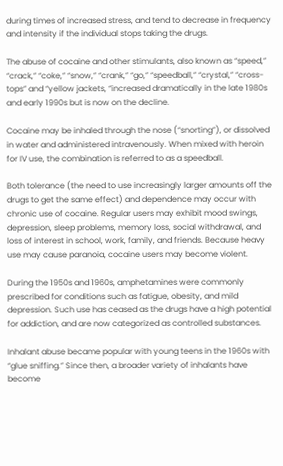during times of increased stress, and tend to decrease in frequency and intensity if the individual stops taking the drugs.

The abuse of cocaine and other stimulants, also known as “speed,” “crack,” “coke,” “snow,” “crank,” “go,” “speedball,” “crystal,” “cross-tops” and “yellow jackets, “increased dramatically in the late 1980s and early 1990s but is now on the decline.

Cocaine may be inhaled through the nose (“snorting”), or dissolved in water and administered intravenously. When mixed with heroin for IV use, the combination is referred to as a speedball.

Both tolerance (the need to use increasingly larger amounts off the drugs to get the same effect) and dependence may occur with chronic use of cocaine. Regular users may exhibit mood swings, depression, sleep problems, memory loss, social withdrawal, and loss of interest in school, work, family, and friends. Because heavy use may cause paranoia, cocaine users may become violent.

During the 1950s and 1960s, amphetamines were commonly prescribed for conditions such as fatigue, obesity, and mild depression. Such use has ceased as the drugs have a high potential for addiction, and are now categorized as controlled substances.

Inhalant abuse became popular with young teens in the 1960s with “glue sniffing.” Since then, a broader variety of inhalants have become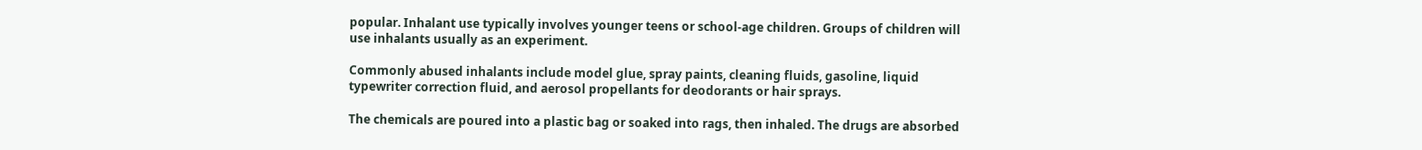popular. Inhalant use typically involves younger teens or school-age children. Groups of children will use inhalants usually as an experiment.

Commonly abused inhalants include model glue, spray paints, cleaning fluids, gasoline, liquid typewriter correction fluid, and aerosol propellants for deodorants or hair sprays.

The chemicals are poured into a plastic bag or soaked into rags, then inhaled. The drugs are absorbed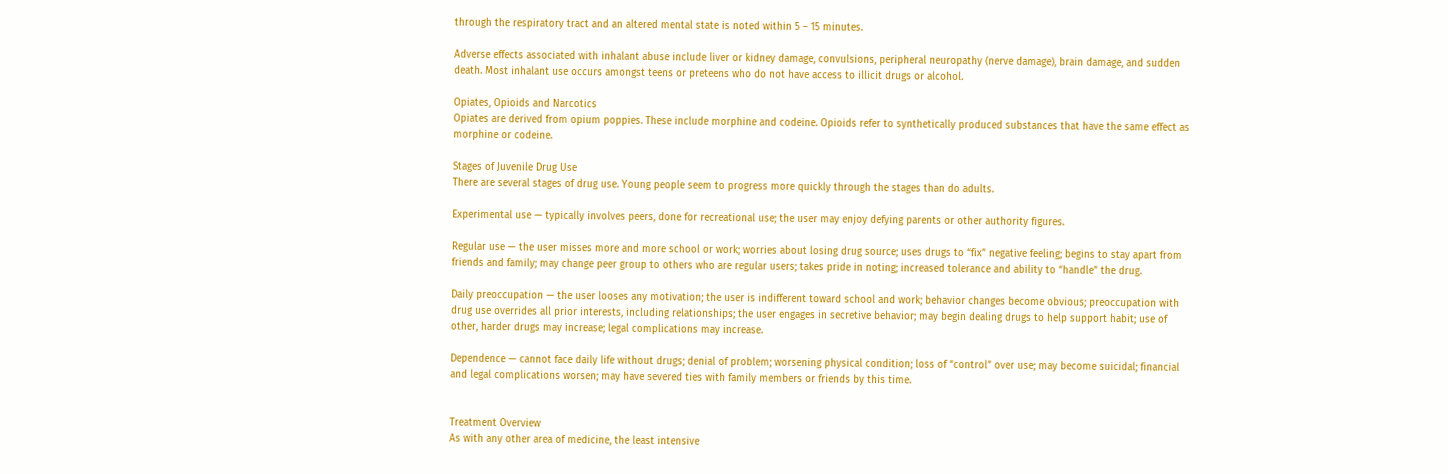through the respiratory tract and an altered mental state is noted within 5 – 15 minutes.

Adverse effects associated with inhalant abuse include liver or kidney damage, convulsions, peripheral neuropathy (nerve damage), brain damage, and sudden death. Most inhalant use occurs amongst teens or preteens who do not have access to illicit drugs or alcohol.

Opiates, Opioids and Narcotics
Opiates are derived from opium poppies. These include morphine and codeine. Opioids refer to synthetically produced substances that have the same effect as morphine or codeine.

Stages of Juvenile Drug Use
There are several stages of drug use. Young people seem to progress more quickly through the stages than do adults.

Experimental use — typically involves peers, done for recreational use; the user may enjoy defying parents or other authority figures.

Regular use — the user misses more and more school or work; worries about losing drug source; uses drugs to “fix” negative feeling; begins to stay apart from friends and family; may change peer group to others who are regular users; takes pride in noting; increased tolerance and ability to “handle” the drug.

Daily preoccupation — the user looses any motivation; the user is indifferent toward school and work; behavior changes become obvious; preoccupation with drug use overrides all prior interests, including relationships; the user engages in secretive behavior; may begin dealing drugs to help support habit; use of other, harder drugs may increase; legal complications may increase.

Dependence — cannot face daily life without drugs; denial of problem; worsening physical condition; loss of “control” over use; may become suicidal; financial and legal complications worsen; may have severed ties with family members or friends by this time.


Treatment Overview
As with any other area of medicine, the least intensive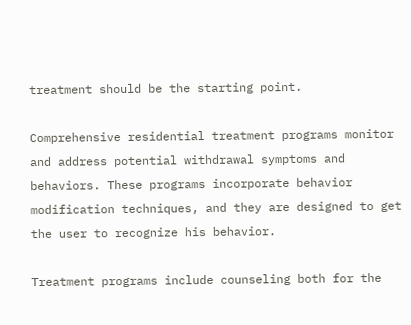treatment should be the starting point.

Comprehensive residential treatment programs monitor and address potential withdrawal symptoms and behaviors. These programs incorporate behavior modification techniques, and they are designed to get the user to recognize his behavior.

Treatment programs include counseling both for the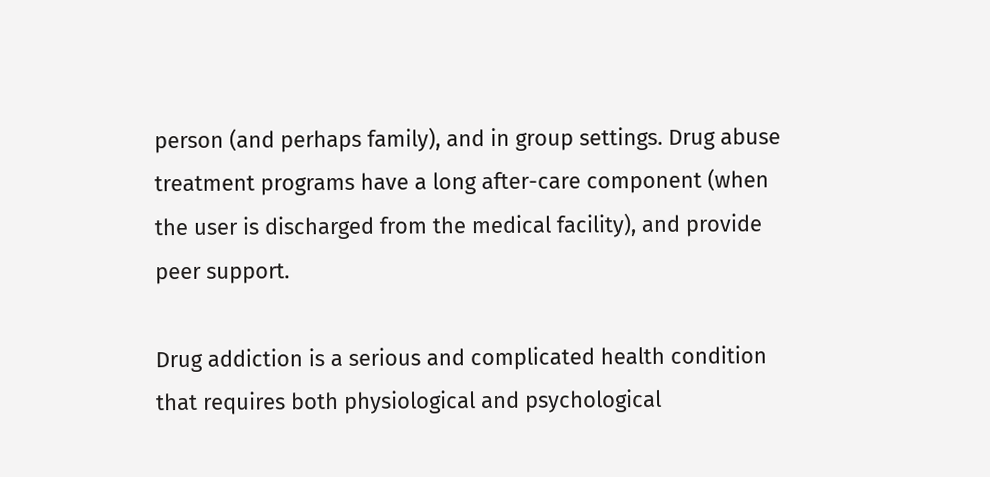person (and perhaps family), and in group settings. Drug abuse treatment programs have a long after-care component (when the user is discharged from the medical facility), and provide peer support.

Drug addiction is a serious and complicated health condition that requires both physiological and psychological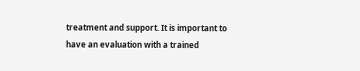treatment and support. It is important to have an evaluation with a trained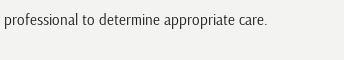professional to determine appropriate care.